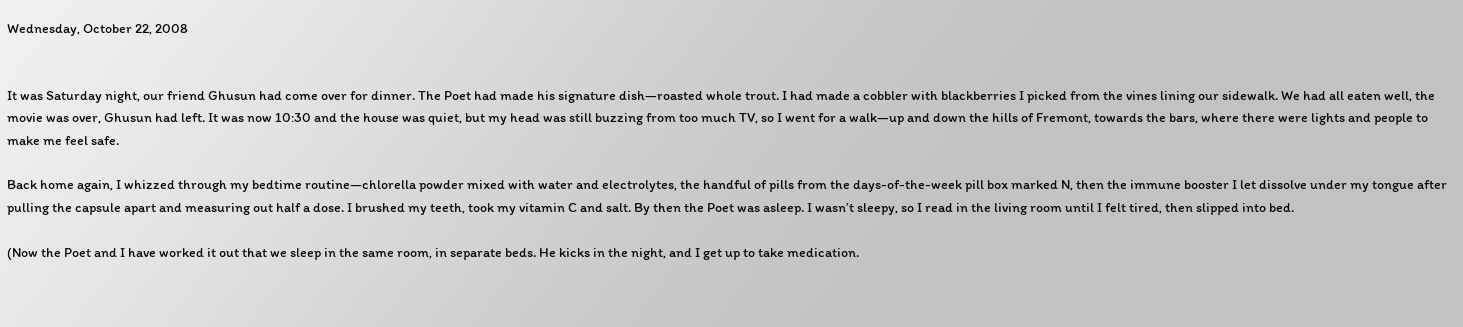Wednesday, October 22, 2008


It was Saturday night, our friend Ghusun had come over for dinner. The Poet had made his signature dish—roasted whole trout. I had made a cobbler with blackberries I picked from the vines lining our sidewalk. We had all eaten well, the movie was over, Ghusun had left. It was now 10:30 and the house was quiet, but my head was still buzzing from too much TV, so I went for a walk—up and down the hills of Fremont, towards the bars, where there were lights and people to make me feel safe.

Back home again, I whizzed through my bedtime routine—chlorella powder mixed with water and electrolytes, the handful of pills from the days-of-the-week pill box marked N, then the immune booster I let dissolve under my tongue after pulling the capsule apart and measuring out half a dose. I brushed my teeth, took my vitamin C and salt. By then the Poet was asleep. I wasn’t sleepy, so I read in the living room until I felt tired, then slipped into bed.

(Now the Poet and I have worked it out that we sleep in the same room, in separate beds. He kicks in the night, and I get up to take medication.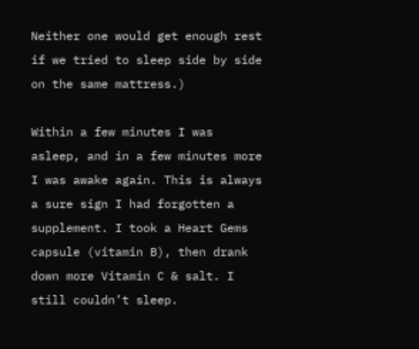Neither one would get enough rest if we tried to sleep side by side on the same mattress.)

Within a few minutes I was asleep, and in a few minutes more I was awake again. This is always a sure sign I had forgotten a supplement. I took a Heart Gems capsule (vitamin B), then drank down more Vitamin C & salt. I still couldn’t sleep.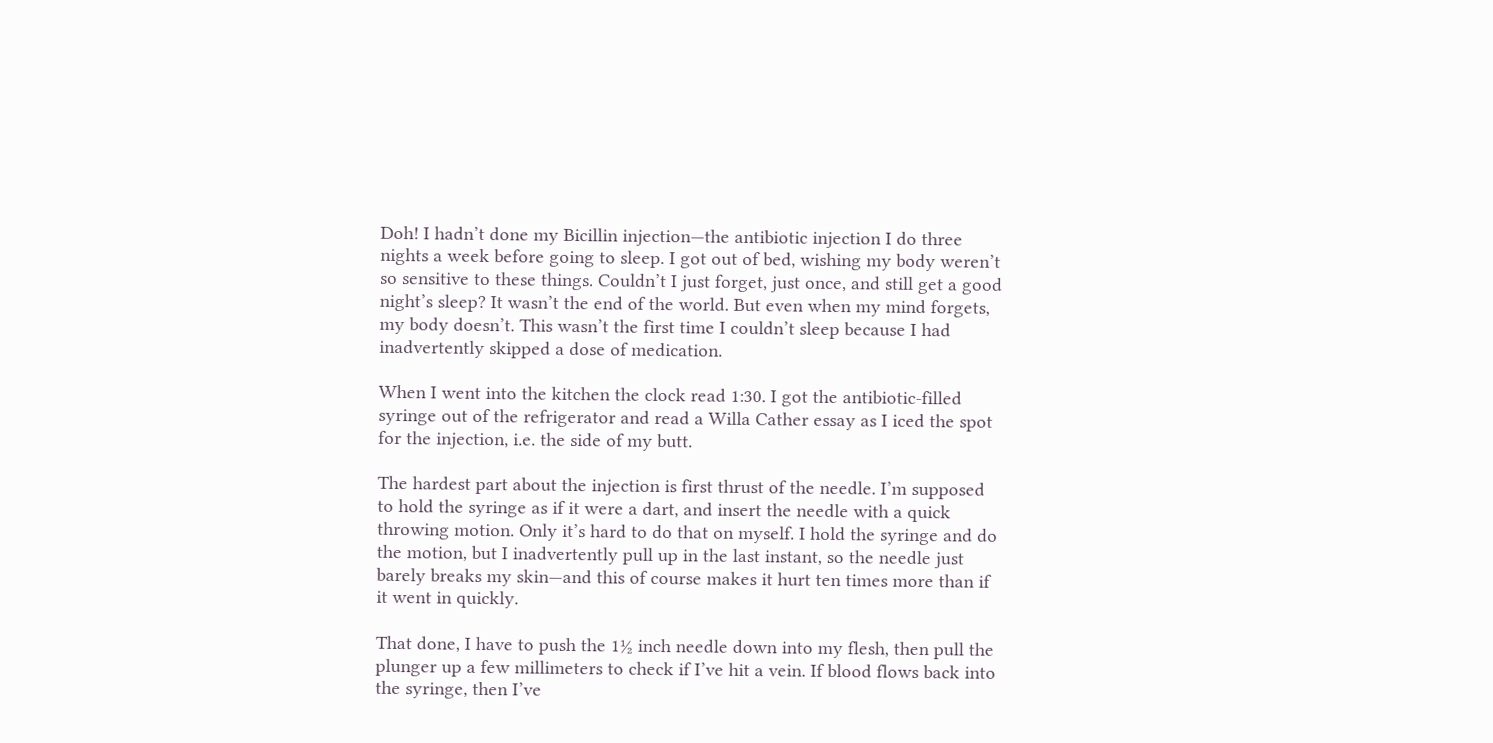Doh! I hadn’t done my Bicillin injection—the antibiotic injection I do three nights a week before going to sleep. I got out of bed, wishing my body weren’t so sensitive to these things. Couldn’t I just forget, just once, and still get a good night’s sleep? It wasn’t the end of the world. But even when my mind forgets, my body doesn’t. This wasn’t the first time I couldn’t sleep because I had inadvertently skipped a dose of medication.

When I went into the kitchen the clock read 1:30. I got the antibiotic-filled syringe out of the refrigerator and read a Willa Cather essay as I iced the spot for the injection, i.e. the side of my butt.

The hardest part about the injection is first thrust of the needle. I’m supposed to hold the syringe as if it were a dart, and insert the needle with a quick throwing motion. Only it’s hard to do that on myself. I hold the syringe and do the motion, but I inadvertently pull up in the last instant, so the needle just barely breaks my skin—and this of course makes it hurt ten times more than if it went in quickly.

That done, I have to push the 1½ inch needle down into my flesh, then pull the plunger up a few millimeters to check if I’ve hit a vein. If blood flows back into the syringe, then I’ve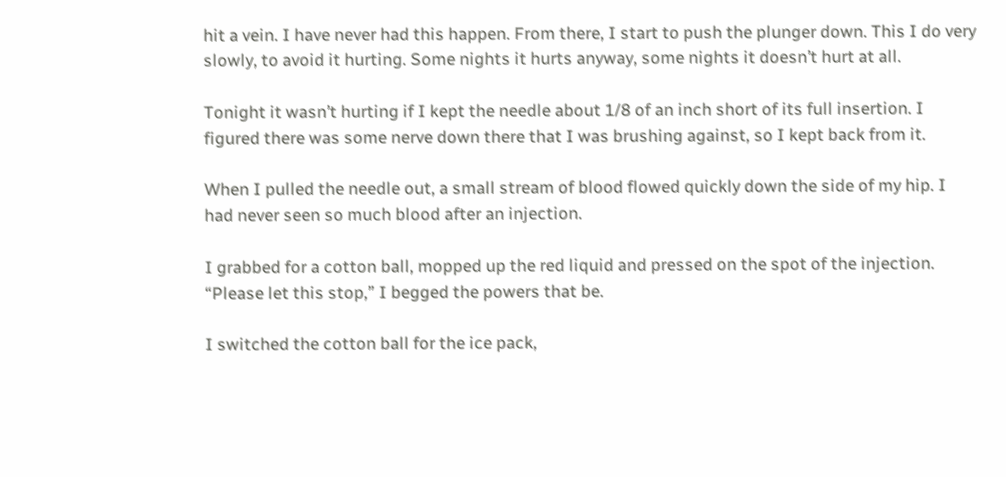hit a vein. I have never had this happen. From there, I start to push the plunger down. This I do very slowly, to avoid it hurting. Some nights it hurts anyway, some nights it doesn’t hurt at all.

Tonight it wasn’t hurting if I kept the needle about 1/8 of an inch short of its full insertion. I figured there was some nerve down there that I was brushing against, so I kept back from it.

When I pulled the needle out, a small stream of blood flowed quickly down the side of my hip. I had never seen so much blood after an injection.

I grabbed for a cotton ball, mopped up the red liquid and pressed on the spot of the injection. “Please let this stop,” I begged the powers that be.

I switched the cotton ball for the ice pack,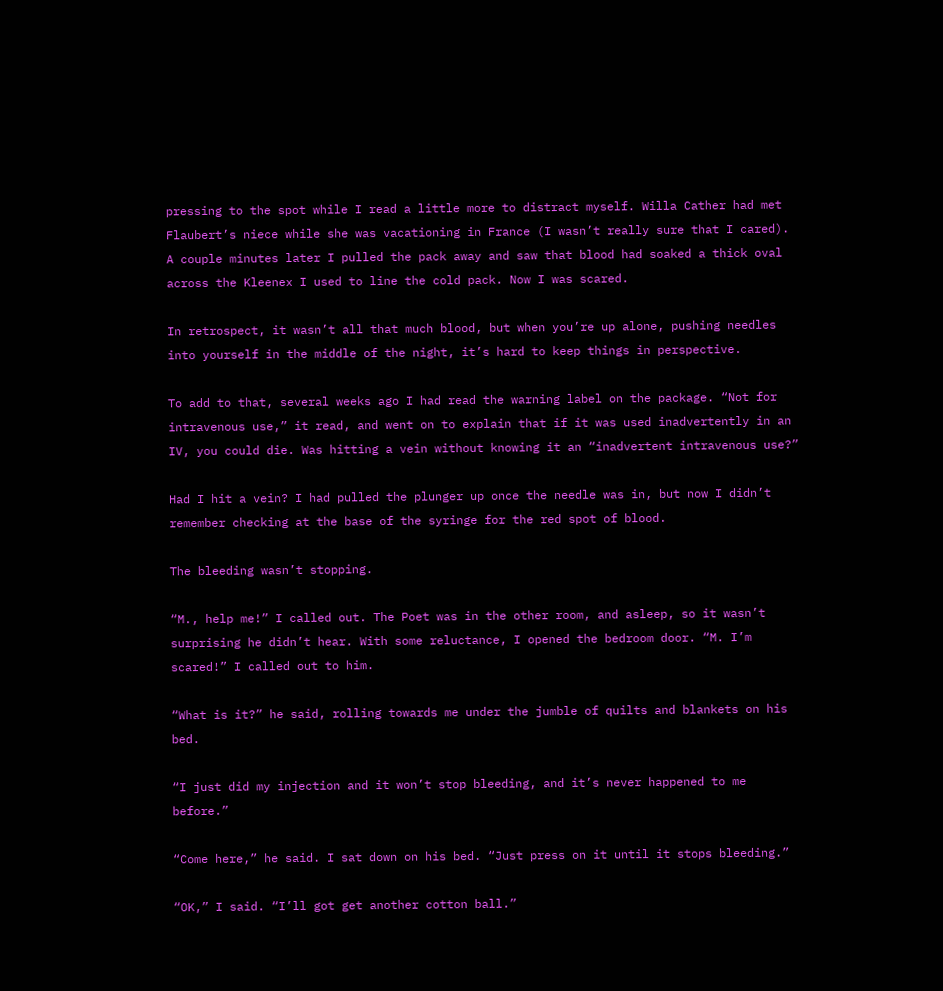pressing to the spot while I read a little more to distract myself. Willa Cather had met Flaubert’s niece while she was vacationing in France (I wasn’t really sure that I cared). A couple minutes later I pulled the pack away and saw that blood had soaked a thick oval across the Kleenex I used to line the cold pack. Now I was scared.

In retrospect, it wasn’t all that much blood, but when you’re up alone, pushing needles into yourself in the middle of the night, it’s hard to keep things in perspective.

To add to that, several weeks ago I had read the warning label on the package. “Not for intravenous use,” it read, and went on to explain that if it was used inadvertently in an IV, you could die. Was hitting a vein without knowing it an “inadvertent intravenous use?”

Had I hit a vein? I had pulled the plunger up once the needle was in, but now I didn’t remember checking at the base of the syringe for the red spot of blood.

The bleeding wasn’t stopping.

“M., help me!” I called out. The Poet was in the other room, and asleep, so it wasn’t surprising he didn’t hear. With some reluctance, I opened the bedroom door. “M. I’m scared!” I called out to him.

“What is it?” he said, rolling towards me under the jumble of quilts and blankets on his bed.

“I just did my injection and it won’t stop bleeding, and it’s never happened to me before.”

“Come here,” he said. I sat down on his bed. “Just press on it until it stops bleeding.”

“OK,” I said. “I’ll got get another cotton ball.”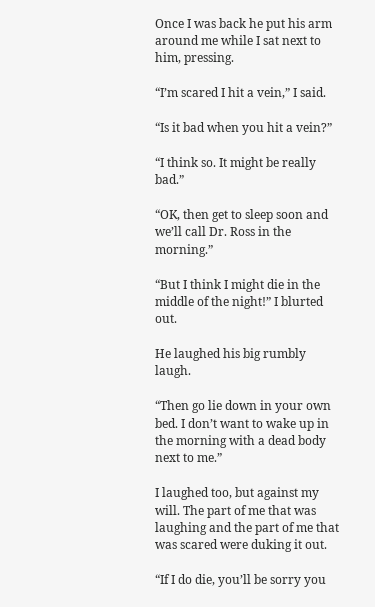Once I was back he put his arm around me while I sat next to him, pressing.

“I’m scared I hit a vein,” I said.

“Is it bad when you hit a vein?”

“I think so. It might be really bad.”

“OK, then get to sleep soon and we’ll call Dr. Ross in the morning.”

“But I think I might die in the middle of the night!” I blurted out.

He laughed his big rumbly laugh.

“Then go lie down in your own bed. I don’t want to wake up in the morning with a dead body next to me.”

I laughed too, but against my will. The part of me that was laughing and the part of me that was scared were duking it out.

“If I do die, you’ll be sorry you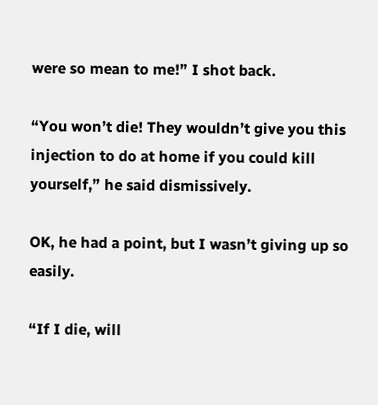were so mean to me!” I shot back.

“You won’t die! They wouldn’t give you this injection to do at home if you could kill yourself,” he said dismissively.

OK, he had a point, but I wasn’t giving up so easily.

“If I die, will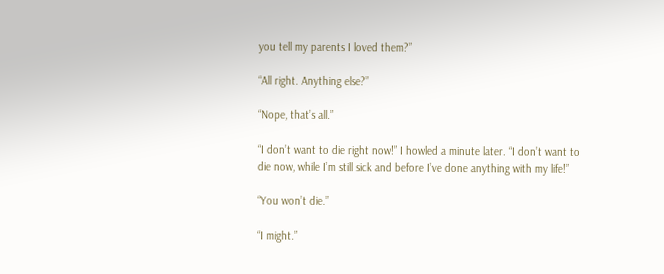you tell my parents I loved them?”

“All right. Anything else?”

“Nope, that’s all.”

“I don’t want to die right now!” I howled a minute later. “I don’t want to die now, while I’m still sick and before I’ve done anything with my life!”

“You won’t die.”

“I might.”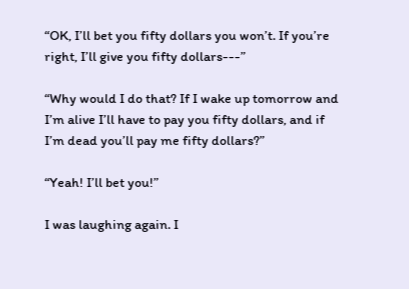“OK, I’ll bet you fifty dollars you won’t. If you’re right, I’ll give you fifty dollars---”

“Why would I do that? If I wake up tomorrow and I’m alive I’ll have to pay you fifty dollars, and if I’m dead you’ll pay me fifty dollars?”

“Yeah! I’ll bet you!”

I was laughing again. I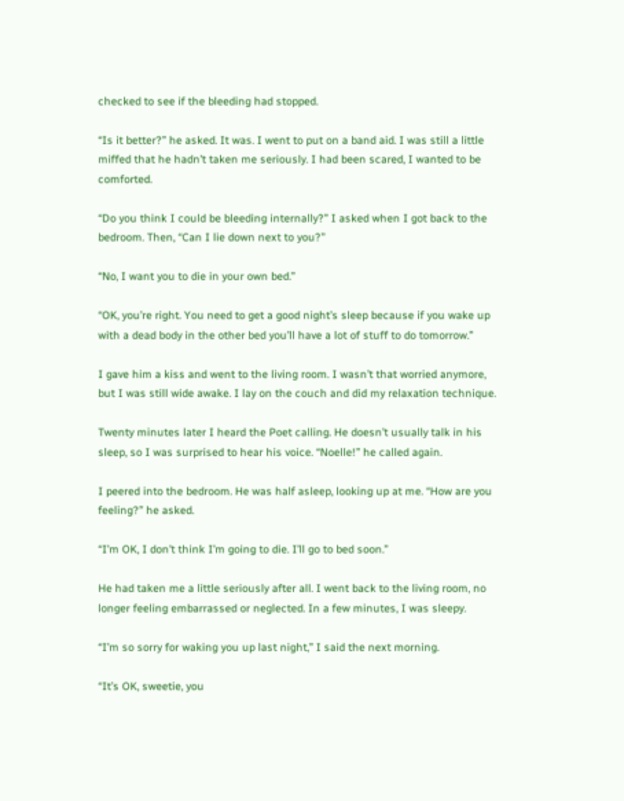checked to see if the bleeding had stopped.

“Is it better?” he asked. It was. I went to put on a band aid. I was still a little miffed that he hadn’t taken me seriously. I had been scared, I wanted to be comforted.

“Do you think I could be bleeding internally?” I asked when I got back to the bedroom. Then, “Can I lie down next to you?”

“No, I want you to die in your own bed.”

“OK, you’re right. You need to get a good night’s sleep because if you wake up with a dead body in the other bed you’ll have a lot of stuff to do tomorrow.”

I gave him a kiss and went to the living room. I wasn’t that worried anymore, but I was still wide awake. I lay on the couch and did my relaxation technique.

Twenty minutes later I heard the Poet calling. He doesn’t usually talk in his sleep, so I was surprised to hear his voice. “Noelle!” he called again.

I peered into the bedroom. He was half asleep, looking up at me. “How are you feeling?” he asked.

“I’m OK, I don’t think I’m going to die. I’ll go to bed soon.”

He had taken me a little seriously after all. I went back to the living room, no longer feeling embarrassed or neglected. In a few minutes, I was sleepy.

“I’m so sorry for waking you up last night,” I said the next morning.

“It’s OK, sweetie, you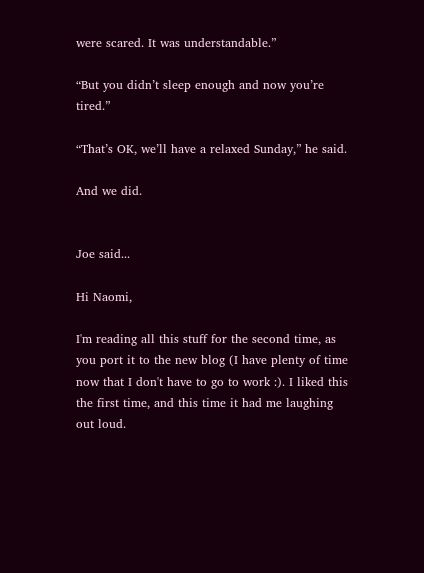were scared. It was understandable.”

“But you didn’t sleep enough and now you’re tired.”

“That’s OK, we’ll have a relaxed Sunday,” he said.

And we did.


Joe said...

Hi Naomi,

I'm reading all this stuff for the second time, as you port it to the new blog (I have plenty of time now that I don't have to go to work :). I liked this the first time, and this time it had me laughing out loud.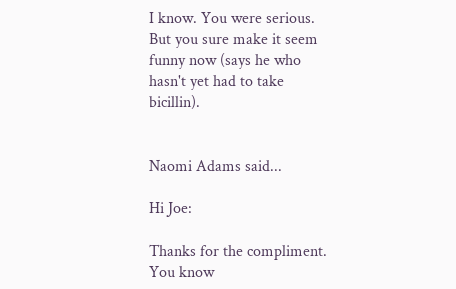I know. You were serious. But you sure make it seem funny now (says he who hasn't yet had to take bicillin).


Naomi Adams said...

Hi Joe:

Thanks for the compliment. You know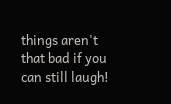things aren't that bad if you can still laugh!